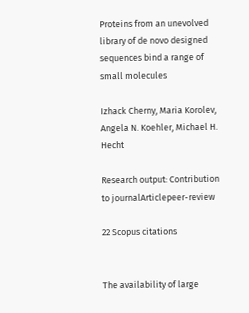Proteins from an unevolved library of de novo designed sequences bind a range of small molecules

Izhack Cherny, Maria Korolev, Angela N. Koehler, Michael H. Hecht

Research output: Contribution to journalArticlepeer-review

22 Scopus citations


The availability of large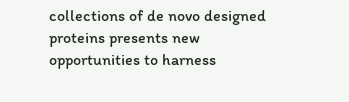collections of de novo designed proteins presents new opportunities to harness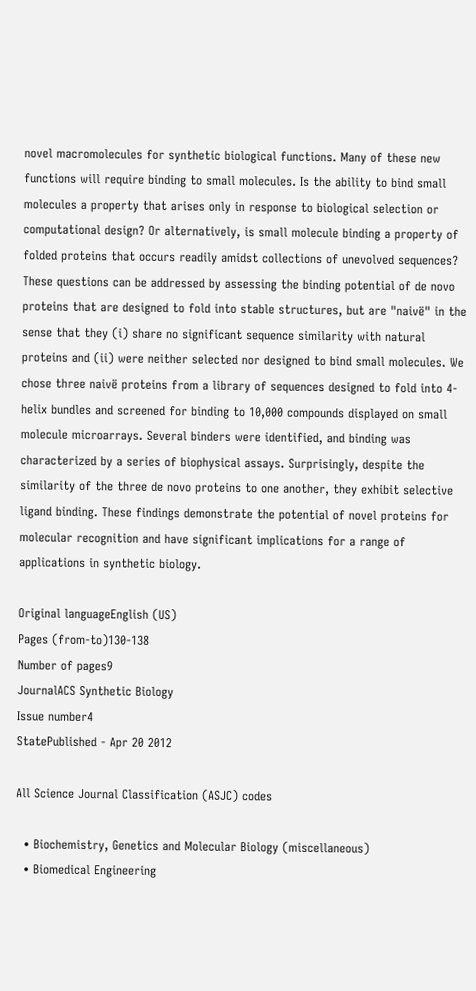novel macromolecules for synthetic biological functions. Many of these new functions will require binding to small molecules. Is the ability to bind small molecules a property that arises only in response to biological selection or computational design? Or alternatively, is small molecule binding a property of folded proteins that occurs readily amidst collections of unevolved sequences? These questions can be addressed by assessing the binding potential of de novo proteins that are designed to fold into stable structures, but are "naivë" in the sense that they (i) share no significant sequence similarity with natural proteins and (ii) were neither selected nor designed to bind small molecules. We chose three naivë proteins from a library of sequences designed to fold into 4-helix bundles and screened for binding to 10,000 compounds displayed on small molecule microarrays. Several binders were identified, and binding was characterized by a series of biophysical assays. Surprisingly, despite the similarity of the three de novo proteins to one another, they exhibit selective ligand binding. These findings demonstrate the potential of novel proteins for molecular recognition and have significant implications for a range of applications in synthetic biology.

Original languageEnglish (US)
Pages (from-to)130-138
Number of pages9
JournalACS Synthetic Biology
Issue number4
StatePublished - Apr 20 2012

All Science Journal Classification (ASJC) codes

  • Biochemistry, Genetics and Molecular Biology (miscellaneous)
  • Biomedical Engineering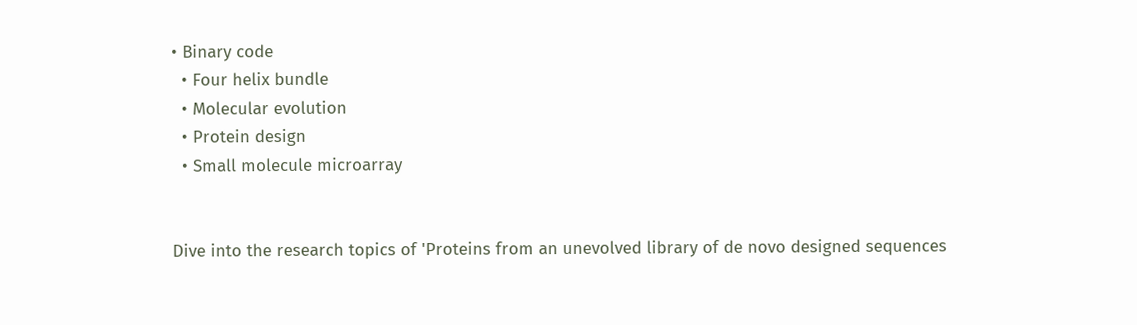• Binary code
  • Four helix bundle
  • Molecular evolution
  • Protein design
  • Small molecule microarray


Dive into the research topics of 'Proteins from an unevolved library of de novo designed sequences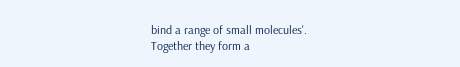bind a range of small molecules'. Together they form a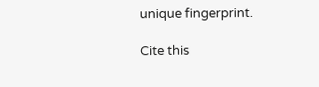unique fingerprint.

Cite this